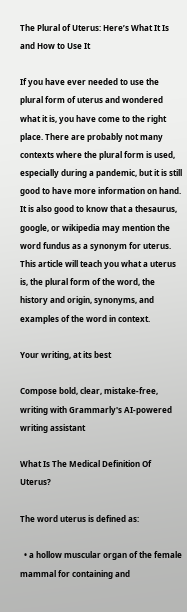The Plural of Uterus: Here’s What It Is and How to Use It

If you have ever needed to use the plural form of uterus and wondered what it is, you have come to the right place. There are probably not many contexts where the plural form is used, especially during a pandemic, but it is still good to have more information on hand. It is also good to know that a thesaurus, google, or wikipedia may mention the word fundus as a synonym for uterus.  This article will teach you what a uterus is, the plural form of the word, the history and origin, synonyms, and examples of the word in context.

Your writing, at its best

Compose bold, clear, mistake-free, writing with Grammarly's AI-powered writing assistant

What Is The Medical Definition Of Uterus?

The word uterus is defined as:

  • a hollow muscular organ of the female mammal for containing and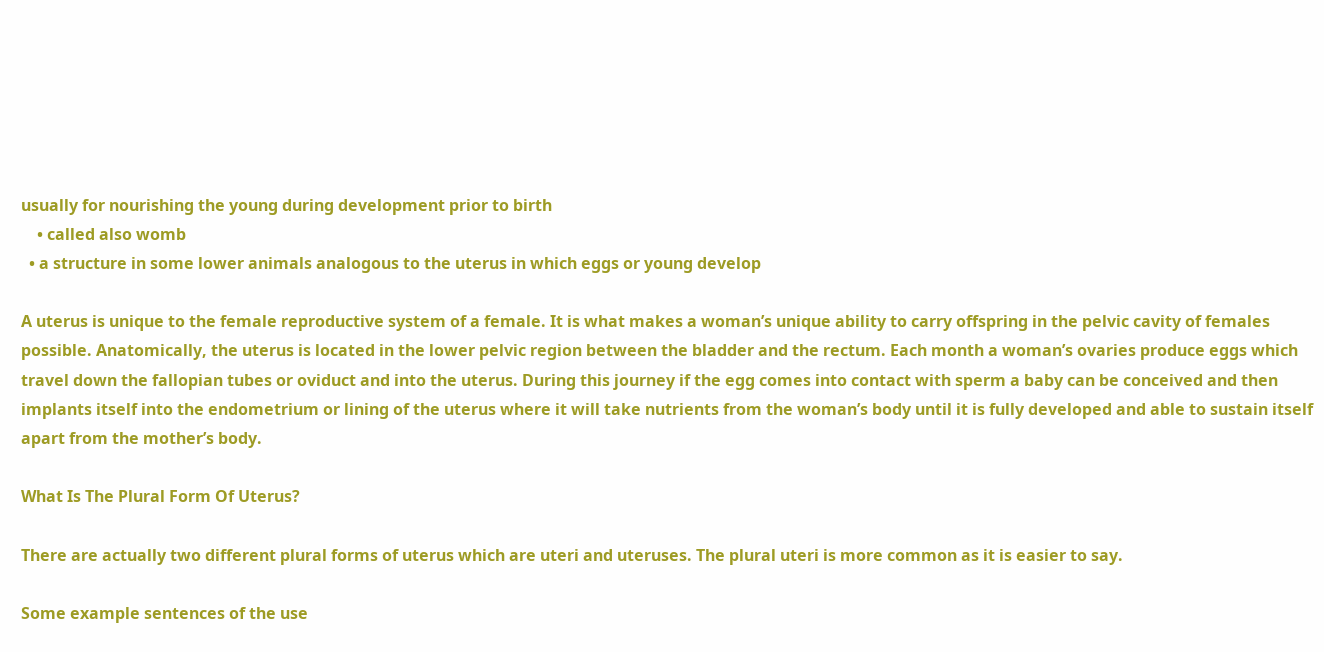usually for nourishing the young during development prior to birth
    • called also womb
  • a structure in some lower animals analogous to the uterus in which eggs or young develop

A uterus is unique to the female reproductive system of a female. It is what makes a woman’s unique ability to carry offspring in the pelvic cavity of females possible. Anatomically, the uterus is located in the lower pelvic region between the bladder and the rectum. Each month a woman’s ovaries produce eggs which travel down the fallopian tubes or oviduct and into the uterus. During this journey if the egg comes into contact with sperm a baby can be conceived and then implants itself into the endometrium or lining of the uterus where it will take nutrients from the woman’s body until it is fully developed and able to sustain itself apart from the mother’s body.

What Is The Plural Form Of Uterus?

There are actually two different plural forms of uterus which are uteri and uteruses. The plural uteri is more common as it is easier to say.

Some example sentences of the use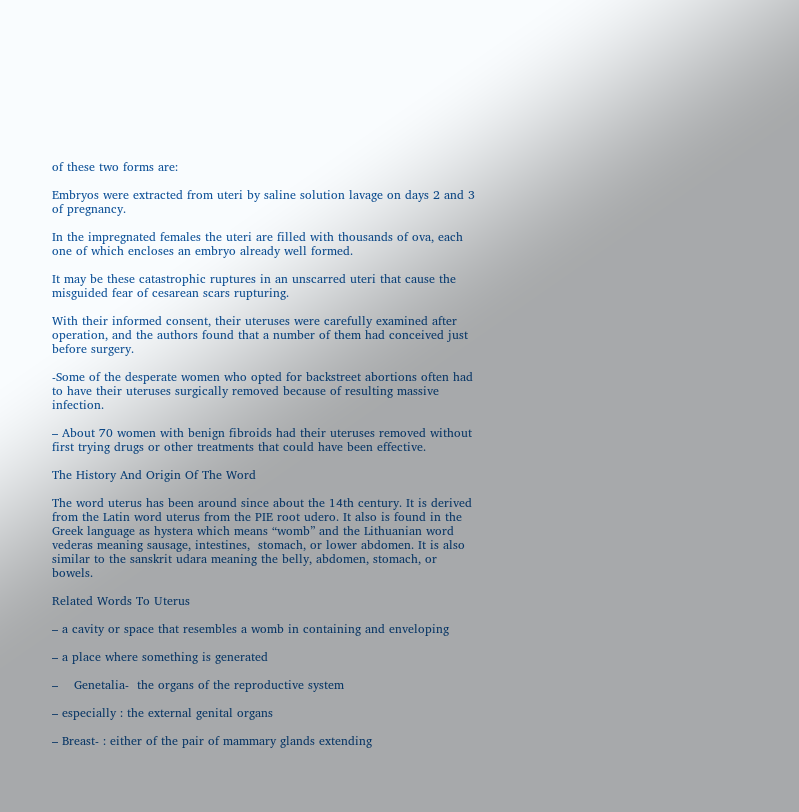of these two forms are:

Embryos were extracted from uteri by saline solution lavage on days 2 and 3 of pregnancy.

In the impregnated females the uteri are filled with thousands of ova, each one of which encloses an embryo already well formed.

It may be these catastrophic ruptures in an unscarred uteri that cause the misguided fear of cesarean scars rupturing.

With their informed consent, their uteruses were carefully examined after operation, and the authors found that a number of them had conceived just before surgery.

-Some of the desperate women who opted for backstreet abortions often had to have their uteruses surgically removed because of resulting massive infection.

– About 70 women with benign fibroids had their uteruses removed without first trying drugs or other treatments that could have been effective.

The History And Origin Of The Word

The word uterus has been around since about the 14th century. It is derived from the Latin word uterus from the PIE root udero. It also is found in the Greek language as hystera which means “womb” and the Lithuanian word vederas meaning sausage, intestines,  stomach, or lower abdomen. It is also similar to the sanskrit udara meaning the belly, abdomen, stomach, or bowels.

Related Words To Uterus

– a cavity or space that resembles a womb in containing and enveloping

– a place where something is generated

–    Genetalia-  the organs of the reproductive system

– especially : the external genital organs

– Breast- : either of the pair of mammary glands extending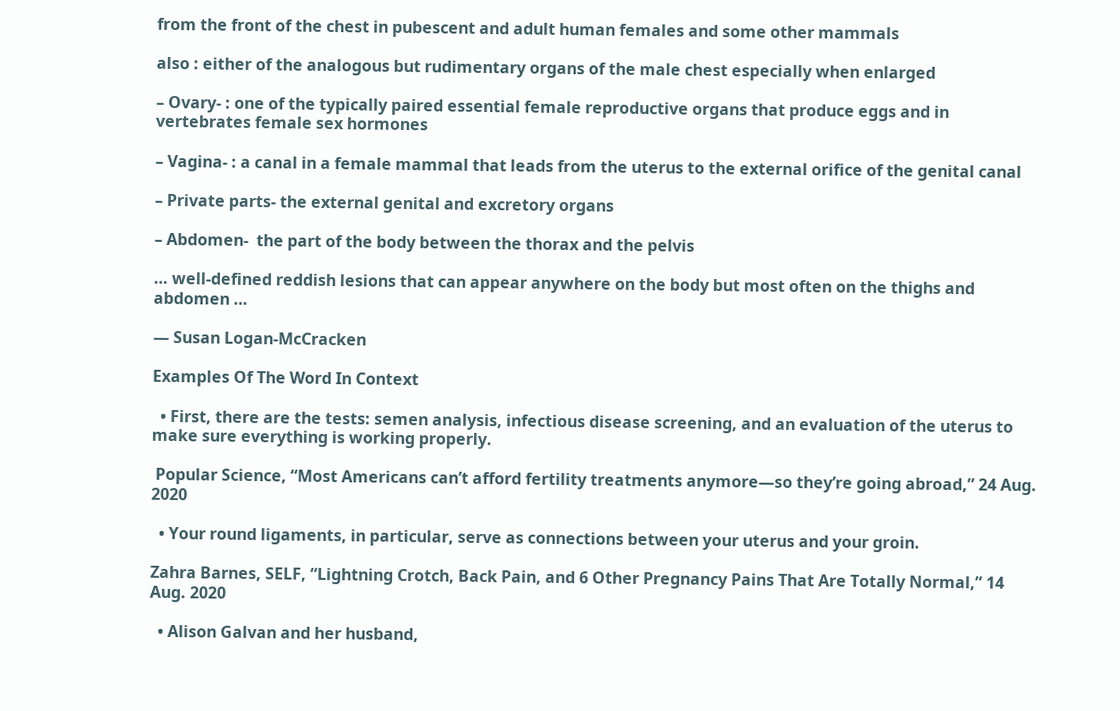from the front of the chest in pubescent and adult human females and some other mammals

also : either of the analogous but rudimentary organs of the male chest especially when enlarged

– Ovary- : one of the typically paired essential female reproductive organs that produce eggs and in vertebrates female sex hormones

– Vagina- : a canal in a female mammal that leads from the uterus to the external orifice of the genital canal

– Private parts- the external genital and excretory organs

– Abdomen-  the part of the body between the thorax and the pelvis

… well-defined reddish lesions that can appear anywhere on the body but most often on the thighs and abdomen …

— Susan Logan-McCracken

Examples Of The Word In Context

  • First, there are the tests: semen analysis, infectious disease screening, and an evaluation of the uterus to make sure everything is working properly.

 Popular Science, “Most Americans can’t afford fertility treatments anymore—so they’re going abroad,” 24 Aug. 2020

  • Your round ligaments, in particular, serve as connections between your uterus and your groin.

Zahra Barnes, SELF, “Lightning Crotch, Back Pain, and 6 Other Pregnancy Pains That Are Totally Normal,” 14 Aug. 2020

  • Alison Galvan and her husband,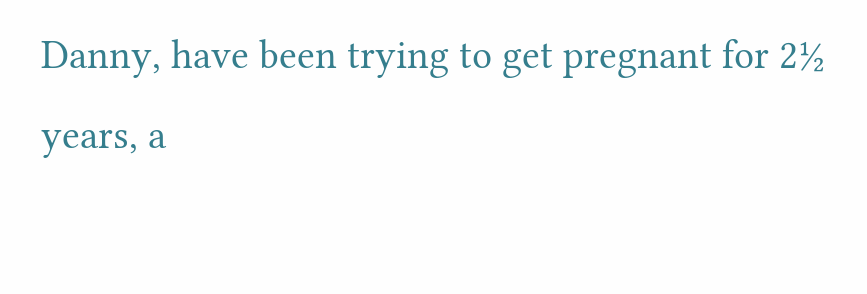Danny, have been trying to get pregnant for 2½ years, a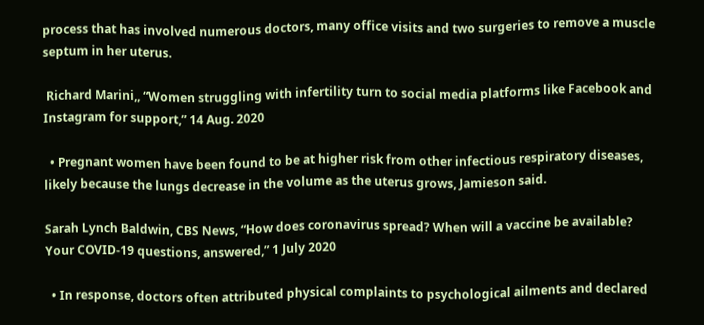process that has involved numerous doctors, many office visits and two surgeries to remove a muscle septum in her uterus.

 Richard Marini,, “Women struggling with infertility turn to social media platforms like Facebook and Instagram for support,” 14 Aug. 2020

  • Pregnant women have been found to be at higher risk from other infectious respiratory diseases, likely because the lungs decrease in the volume as the uterus grows, Jamieson said.

Sarah Lynch Baldwin, CBS News, “How does coronavirus spread? When will a vaccine be available? Your COVID-19 questions, answered,” 1 July 2020

  • In response, doctors often attributed physical complaints to psychological ailments and declared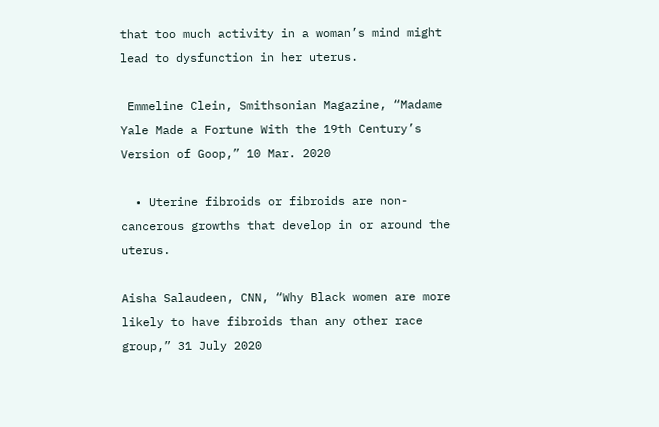that too much activity in a woman’s mind might lead to dysfunction in her uterus.

 Emmeline Clein, Smithsonian Magazine, “Madame Yale Made a Fortune With the 19th Century’s Version of Goop,” 10 Mar. 2020

  • Uterine fibroids or fibroids are non-cancerous growths that develop in or around the uterus.

Aisha Salaudeen, CNN, “Why Black women are more likely to have fibroids than any other race group,” 31 July 2020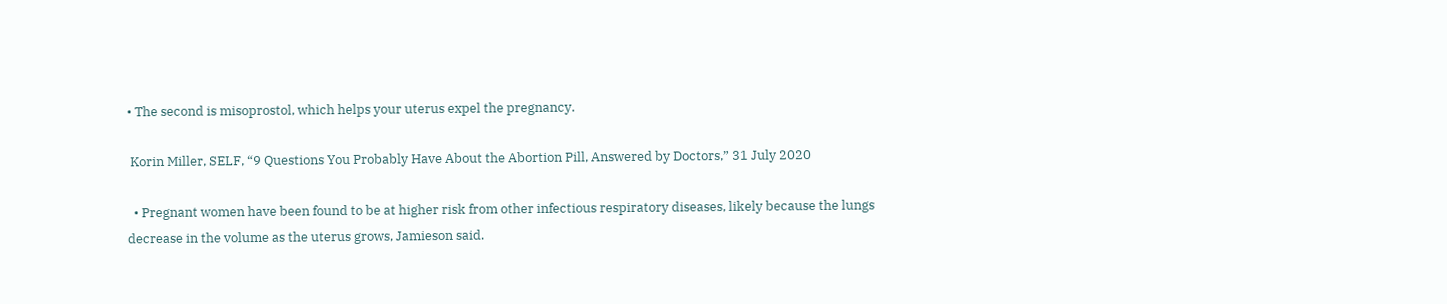• The second is misoprostol, which helps your uterus expel the pregnancy.

 Korin Miller, SELF, “9 Questions You Probably Have About the Abortion Pill, Answered by Doctors,” 31 July 2020

  • Pregnant women have been found to be at higher risk from other infectious respiratory diseases, likely because the lungs decrease in the volume as the uterus grows, Jamieson said.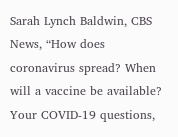Sarah Lynch Baldwin, CBS News, “How does coronavirus spread? When will a vaccine be available? Your COVID-19 questions,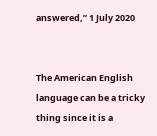answered,” 1 July 2020


The American English language can be a tricky thing since it is a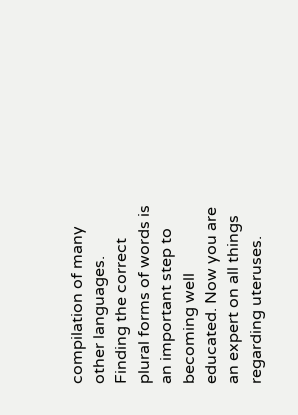compilation of many other languages. Finding the correct plural forms of words is an important step to becoming well educated. Now you are an expert on all things regarding uteruses.